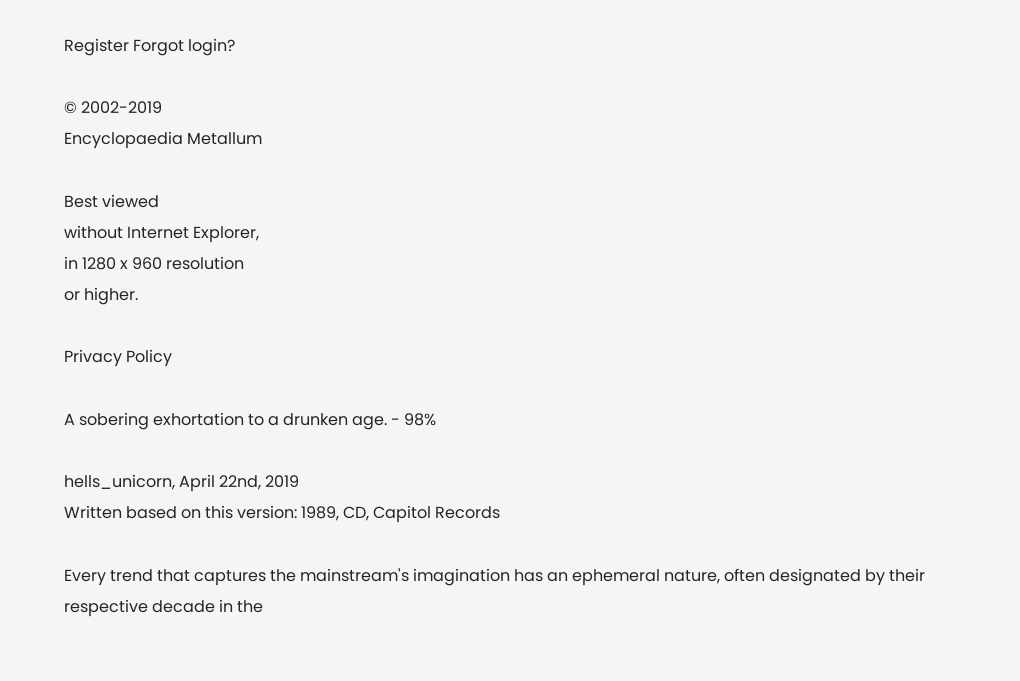Register Forgot login?

© 2002-2019
Encyclopaedia Metallum

Best viewed
without Internet Explorer,
in 1280 x 960 resolution
or higher.

Privacy Policy

A sobering exhortation to a drunken age. - 98%

hells_unicorn, April 22nd, 2019
Written based on this version: 1989, CD, Capitol Records

Every trend that captures the mainstream's imagination has an ephemeral nature, often designated by their respective decade in the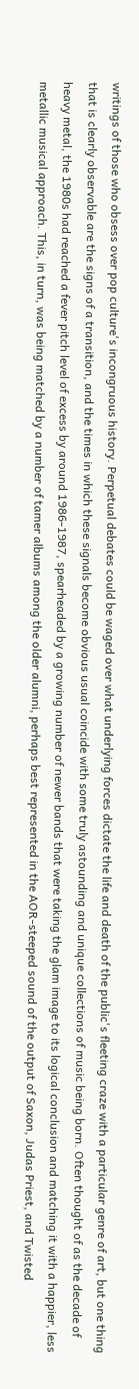writings of those who obsess over pop culture's incongruous history. Perpetual debates could be waged over what underlying forces dictate the life and death of the public's fleeting craze with a particular genre of art, but one thing that is clearly observable are the signs of a transition, and the times in which these signals become obvious usual coincide with some truly astounding and unique collections of music being born. Often thought of as the decade of heavy metal, the 1980s had reached a fever pitch level of excess by around 1986-1987, spearheaded by a growing number of newer bands that were taking the glam image to its logical conclusion and matching it with a happier, less metallic musical approach. This, in turn, was being matched by a number of tamer albums among the older alumni, perhaps best represented in the AOR-steeped sound of the output of Saxon, Judas Priest, and Twisted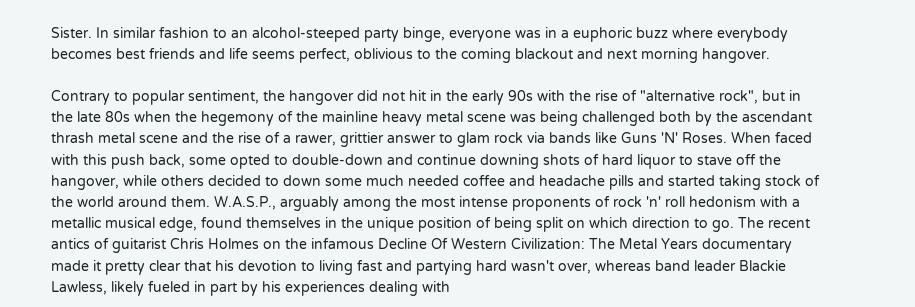Sister. In similar fashion to an alcohol-steeped party binge, everyone was in a euphoric buzz where everybody becomes best friends and life seems perfect, oblivious to the coming blackout and next morning hangover.

Contrary to popular sentiment, the hangover did not hit in the early 90s with the rise of "alternative rock", but in the late 80s when the hegemony of the mainline heavy metal scene was being challenged both by the ascendant thrash metal scene and the rise of a rawer, grittier answer to glam rock via bands like Guns 'N' Roses. When faced with this push back, some opted to double-down and continue downing shots of hard liquor to stave off the hangover, while others decided to down some much needed coffee and headache pills and started taking stock of the world around them. W.A.S.P., arguably among the most intense proponents of rock 'n' roll hedonism with a metallic musical edge, found themselves in the unique position of being split on which direction to go. The recent antics of guitarist Chris Holmes on the infamous Decline Of Western Civilization: The Metal Years documentary made it pretty clear that his devotion to living fast and partying hard wasn't over, whereas band leader Blackie Lawless, likely fueled in part by his experiences dealing with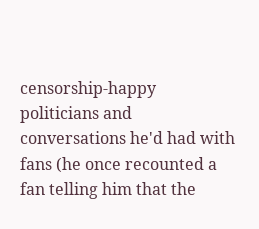censorship-happy politicians and conversations he'd had with fans (he once recounted a fan telling him that the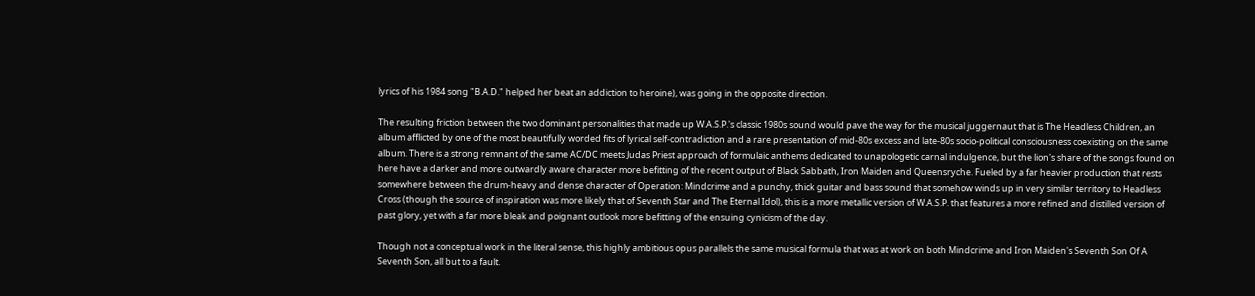lyrics of his 1984 song "B.A.D." helped her beat an addiction to heroine), was going in the opposite direction.

The resulting friction between the two dominant personalities that made up W.A.S.P.'s classic 1980s sound would pave the way for the musical juggernaut that is The Headless Children, an album afflicted by one of the most beautifully worded fits of lyrical self-contradiction and a rare presentation of mid-80s excess and late-80s socio-political consciousness coexisting on the same album. There is a strong remnant of the same AC/DC meets Judas Priest approach of formulaic anthems dedicated to unapologetic carnal indulgence, but the lion's share of the songs found on here have a darker and more outwardly aware character more befitting of the recent output of Black Sabbath, Iron Maiden and Queensryche. Fueled by a far heavier production that rests somewhere between the drum-heavy and dense character of Operation: Mindcrime and a punchy, thick guitar and bass sound that somehow winds up in very similar territory to Headless Cross (though the source of inspiration was more likely that of Seventh Star and The Eternal Idol), this is a more metallic version of W.A.S.P. that features a more refined and distilled version of past glory, yet with a far more bleak and poignant outlook more befitting of the ensuing cynicism of the day.

Though not a conceptual work in the literal sense, this highly ambitious opus parallels the same musical formula that was at work on both Mindcrime and Iron Maiden's Seventh Son Of A Seventh Son, all but to a fault.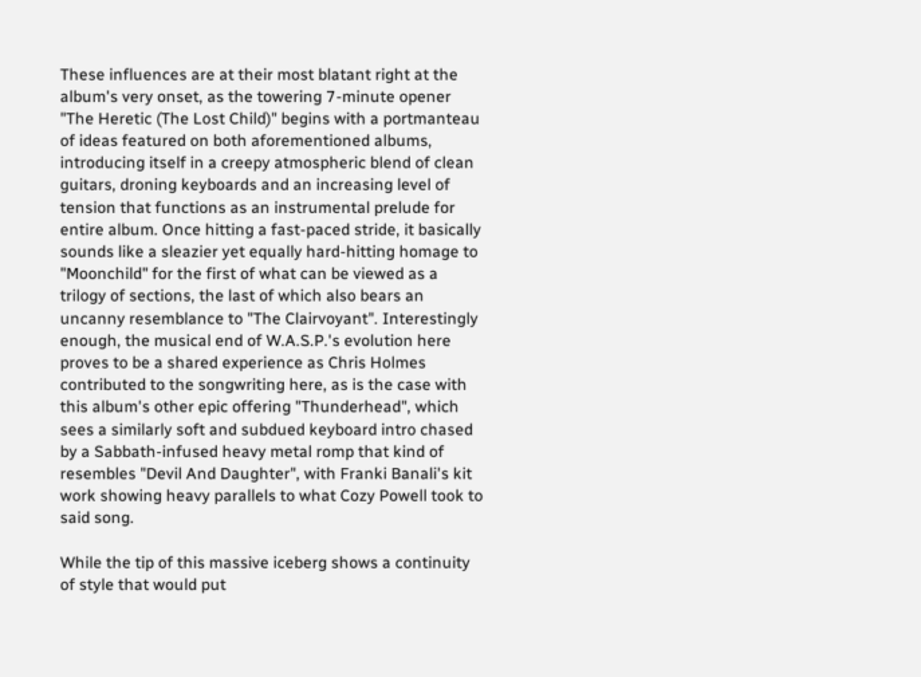These influences are at their most blatant right at the album's very onset, as the towering 7-minute opener "The Heretic (The Lost Child)" begins with a portmanteau of ideas featured on both aforementioned albums, introducing itself in a creepy atmospheric blend of clean guitars, droning keyboards and an increasing level of tension that functions as an instrumental prelude for entire album. Once hitting a fast-paced stride, it basically sounds like a sleazier yet equally hard-hitting homage to "Moonchild" for the first of what can be viewed as a trilogy of sections, the last of which also bears an uncanny resemblance to "The Clairvoyant". Interestingly enough, the musical end of W.A.S.P.'s evolution here proves to be a shared experience as Chris Holmes contributed to the songwriting here, as is the case with this album's other epic offering "Thunderhead", which sees a similarly soft and subdued keyboard intro chased by a Sabbath-infused heavy metal romp that kind of resembles "Devil And Daughter", with Franki Banali's kit work showing heavy parallels to what Cozy Powell took to said song.

While the tip of this massive iceberg shows a continuity of style that would put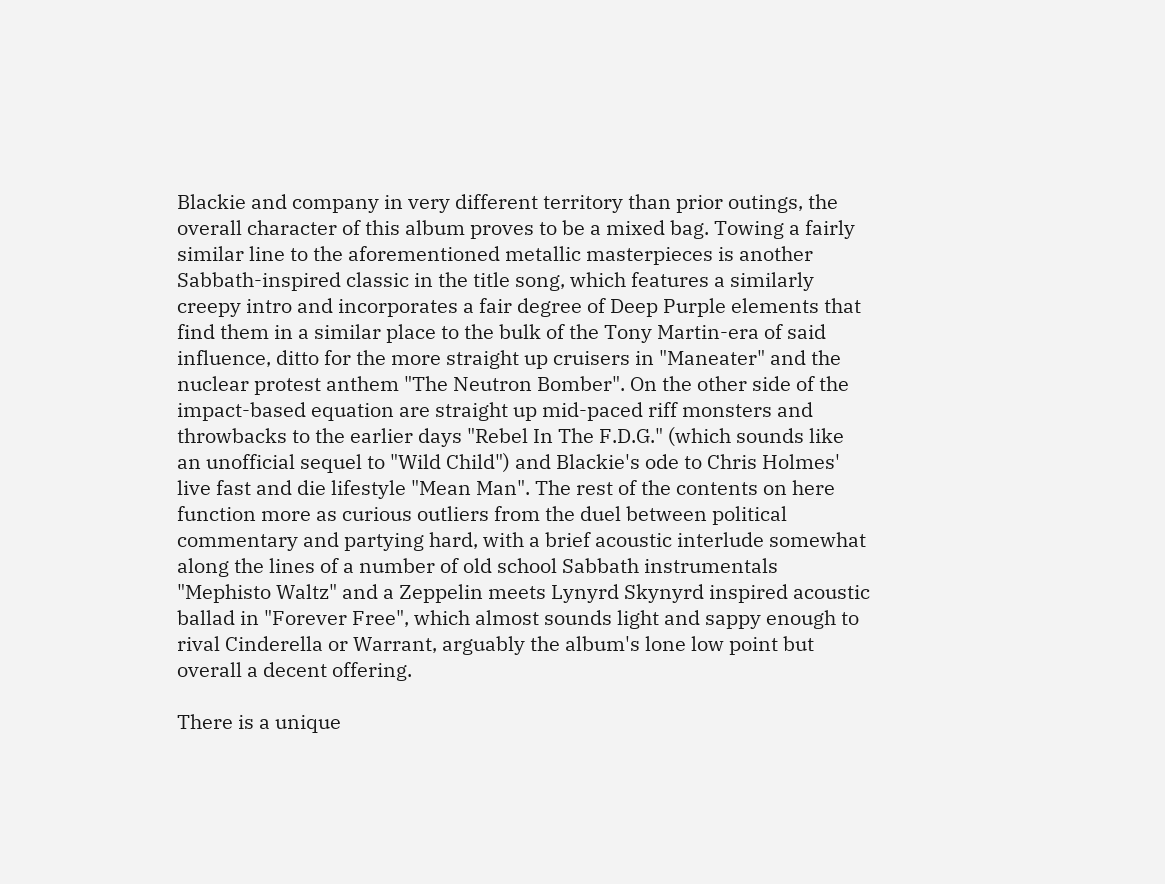Blackie and company in very different territory than prior outings, the overall character of this album proves to be a mixed bag. Towing a fairly similar line to the aforementioned metallic masterpieces is another Sabbath-inspired classic in the title song, which features a similarly creepy intro and incorporates a fair degree of Deep Purple elements that find them in a similar place to the bulk of the Tony Martin-era of said influence, ditto for the more straight up cruisers in "Maneater" and the nuclear protest anthem "The Neutron Bomber". On the other side of the impact-based equation are straight up mid-paced riff monsters and throwbacks to the earlier days "Rebel In The F.D.G." (which sounds like an unofficial sequel to "Wild Child") and Blackie's ode to Chris Holmes' live fast and die lifestyle "Mean Man". The rest of the contents on here function more as curious outliers from the duel between political commentary and partying hard, with a brief acoustic interlude somewhat along the lines of a number of old school Sabbath instrumentals "Mephisto Waltz" and a Zeppelin meets Lynyrd Skynyrd inspired acoustic ballad in "Forever Free", which almost sounds light and sappy enough to rival Cinderella or Warrant, arguably the album's lone low point but overall a decent offering.

There is a unique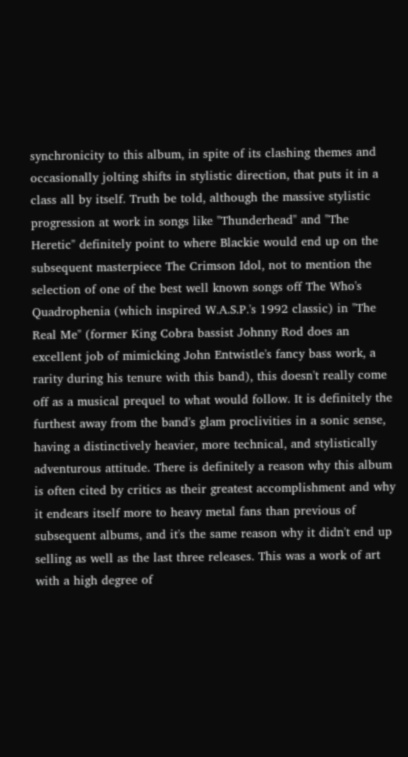synchronicity to this album, in spite of its clashing themes and occasionally jolting shifts in stylistic direction, that puts it in a class all by itself. Truth be told, although the massive stylistic progression at work in songs like "Thunderhead" and "The Heretic" definitely point to where Blackie would end up on the subsequent masterpiece The Crimson Idol, not to mention the selection of one of the best well known songs off The Who's Quadrophenia (which inspired W.A.S.P.'s 1992 classic) in "The Real Me" (former King Cobra bassist Johnny Rod does an excellent job of mimicking John Entwistle's fancy bass work, a rarity during his tenure with this band), this doesn't really come off as a musical prequel to what would follow. It is definitely the furthest away from the band's glam proclivities in a sonic sense, having a distinctively heavier, more technical, and stylistically adventurous attitude. There is definitely a reason why this album is often cited by critics as their greatest accomplishment and why it endears itself more to heavy metal fans than previous of subsequent albums, and it's the same reason why it didn't end up selling as well as the last three releases. This was a work of art with a high degree of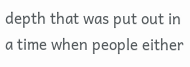depth that was put out in a time when people either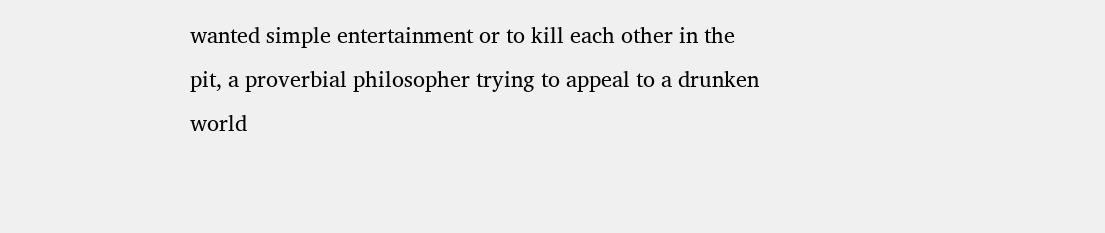wanted simple entertainment or to kill each other in the pit, a proverbial philosopher trying to appeal to a drunken world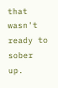that wasn't ready to sober up.